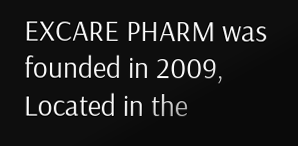EXCARE PHARM was founded in 2009, Located in the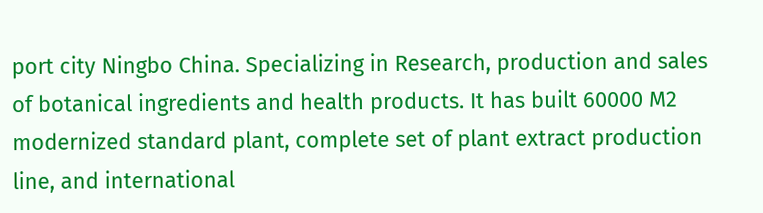port city Ningbo China. Specializing in Research, production and sales of botanical ingredients and health products. It has built 60000 M2 modernized standard plant, complete set of plant extract production line, and international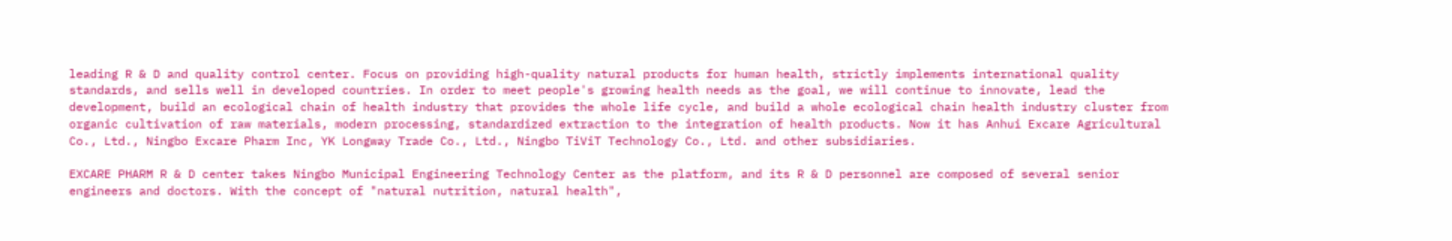leading R & D and quality control center. Focus on providing high-quality natural products for human health, strictly implements international quality standards, and sells well in developed countries. In order to meet people's growing health needs as the goal, we will continue to innovate, lead the development, build an ecological chain of health industry that provides the whole life cycle, and build a whole ecological chain health industry cluster from organic cultivation of raw materials, modern processing, standardized extraction to the integration of health products. Now it has Anhui Excare Agricultural Co., Ltd., Ningbo Excare Pharm Inc, YK Longway Trade Co., Ltd., Ningbo TiViT Technology Co., Ltd. and other subsidiaries.

EXCARE PHARM R & D center takes Ningbo Municipal Engineering Technology Center as the platform, and its R & D personnel are composed of several senior engineers and doctors. With the concept of "natural nutrition, natural health",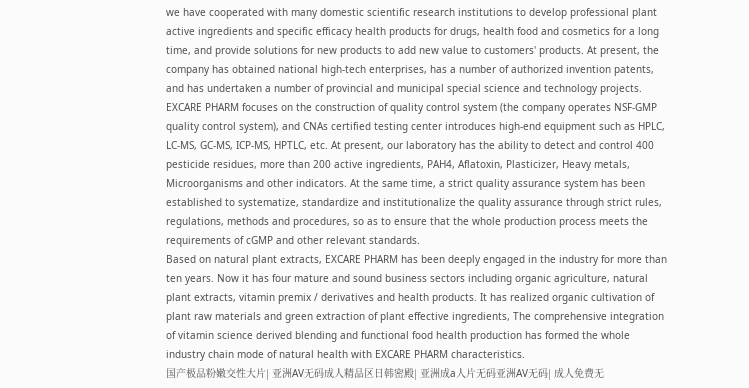we have cooperated with many domestic scientific research institutions to develop professional plant active ingredients and specific efficacy health products for drugs, health food and cosmetics for a long time, and provide solutions for new products to add new value to customers' products. At present, the company has obtained national high-tech enterprises, has a number of authorized invention patents, and has undertaken a number of provincial and municipal special science and technology projects.
EXCARE PHARM focuses on the construction of quality control system (the company operates NSF-GMP quality control system), and CNAs certified testing center introduces high-end equipment such as HPLC, LC-MS, GC-MS, ICP-MS, HPTLC, etc. At present, our laboratory has the ability to detect and control 400 pesticide residues, more than 200 active ingredients, PAH4, Aflatoxin, Plasticizer, Heavy metals, Microorganisms and other indicators. At the same time, a strict quality assurance system has been established to systematize, standardize and institutionalize the quality assurance through strict rules, regulations, methods and procedures, so as to ensure that the whole production process meets the requirements of cGMP and other relevant standards.
Based on natural plant extracts, EXCARE PHARM has been deeply engaged in the industry for more than ten years. Now it has four mature and sound business sectors including organic agriculture, natural plant extracts, vitamin premix / derivatives and health products. It has realized organic cultivation of plant raw materials and green extraction of plant effective ingredients, The comprehensive integration of vitamin science derived blending and functional food health production has formed the whole industry chain mode of natural health with EXCARE PHARM characteristics.
国产极品粉嫩交性大片| 亚洲AV无码成人精品区日韩密殿| 亚洲成a人片无码亚洲AV无码| 成人免费无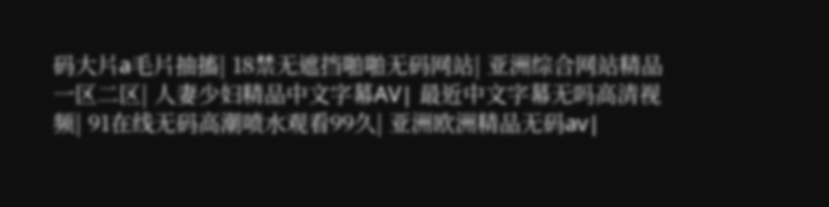码大片a毛片抽搐| 18禁无遮挡啪啪无码网站| 亚洲综合网站精品一区二区| 人妻少妇精品中文字幕AV| 最近中文字幕无吗高清视频| 91在线无码高潮喷水观看99久| 亚洲欧洲精品无码av|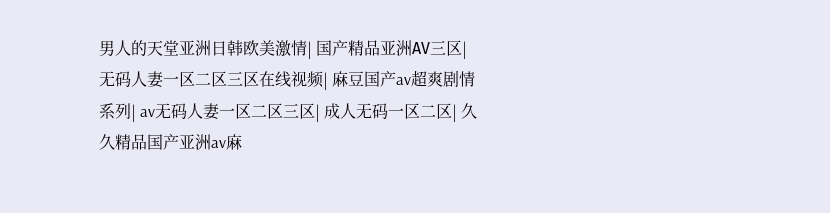男人的天堂亚洲日韩欧美激情| 国产精品亚洲ΑV三区| 无码人妻一区二区三区在线视频| 麻豆国产av超爽剧情系列| av无码人妻一区二区三区| 成人无码一区二区| 久久精品国产亚洲av麻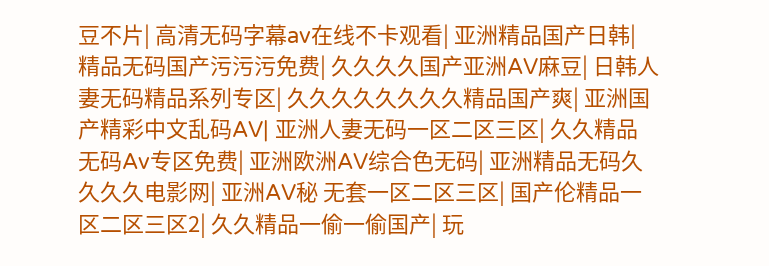豆不片| 高清无码字幕av在线不卡观看| 亚洲精品国产日韩| 精品无码国产污污污免费| 久久久久国产亚洲AV麻豆| 日韩人妻无码精品系列专区| 久久久久久久久久精品国产爽| 亚洲国产精彩中文乱码AV| 亚洲人妻无码一区二区三区| 久久精品无码Av专区免费| 亚洲欧洲AV综合色无码| 亚洲精品无码久久久久电影网| 亚洲AV秘 无套一区二区三区| 国产伦精品一区二区三区2| 久久精品一偷一偷国产| 玩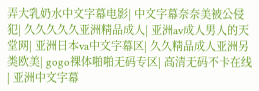弄大乳奶水中文字幕电影| 中文字幕奈奈美被公侵犯| 久久久久久亚洲精品成人| 亚洲av成人男人的天堂网| 亚洲日本va中文字幕区| 久久精品成人亚洲另类欧美| gogo裸体啪啪无码专区| 高清无码不卡在线| 亚洲中文字幕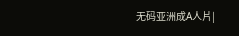无码亚洲成A人片|